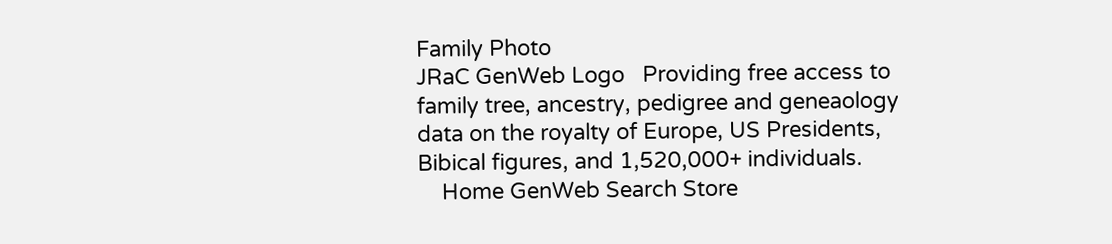Family Photo
JRaC GenWeb Logo   Providing free access to family tree, ancestry, pedigree and geneaology data on the royalty of Europe, US Presidents, Bibical figures, and 1,520,000+ individuals.
    Home GenWeb Search Store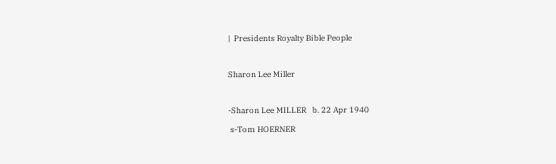|  Presidents Royalty Bible People

Sharon Lee Miller

-Sharon Lee MILLER   b. 22 Apr 1940
 s-Tom HOERNER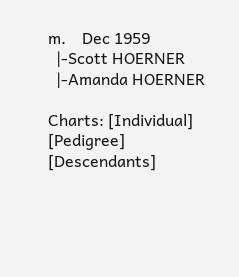m.    Dec 1959
  |-Scott HOERNER
  |-Amanda HOERNER

Charts: [Individual] [Pedigree] [Descendants]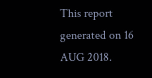This report generated on 16 AUG 2018.